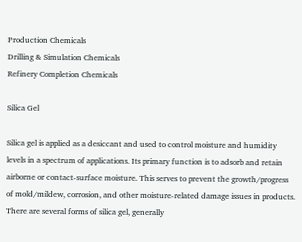Production Chemicals
Drilling & Simulation Chemicals
Refinery Completion Chemicals

Silica Gel

Silica gel is applied as a desiccant and used to control moisture and humidity levels in a spectrum of applications. Its primary function is to adsorb and retain airborne or contact-surface moisture. This serves to prevent the growth/progress of mold/mildew, corrosion, and other moisture-related damage issues in products. There are several forms of silica gel, generally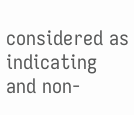considered as indicating and non-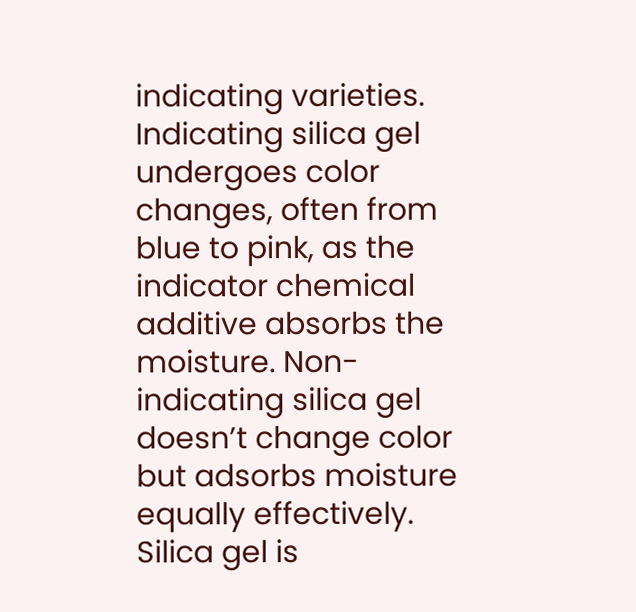indicating varieties. Indicating silica gel undergoes color changes, often from blue to pink, as the indicator chemical additive absorbs the moisture. Non-indicating silica gel doesn’t change color but adsorbs moisture equally effectively. Silica gel is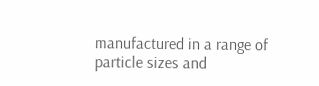manufactured in a range of particle sizes and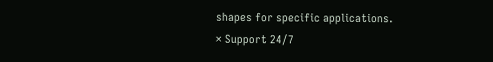shapes for specific applications.
× Support 24/7